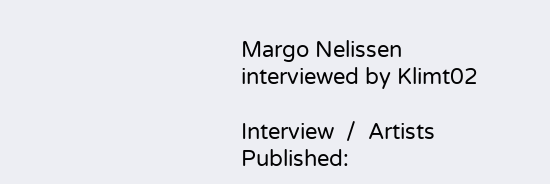Margo Nelissen interviewed by Klimt02

Interview  /  Artists
Published: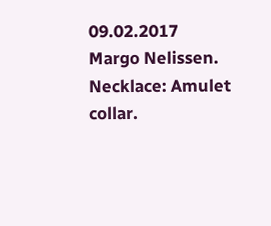09.02.2017
Margo Nelissen. Necklace: Amulet collar.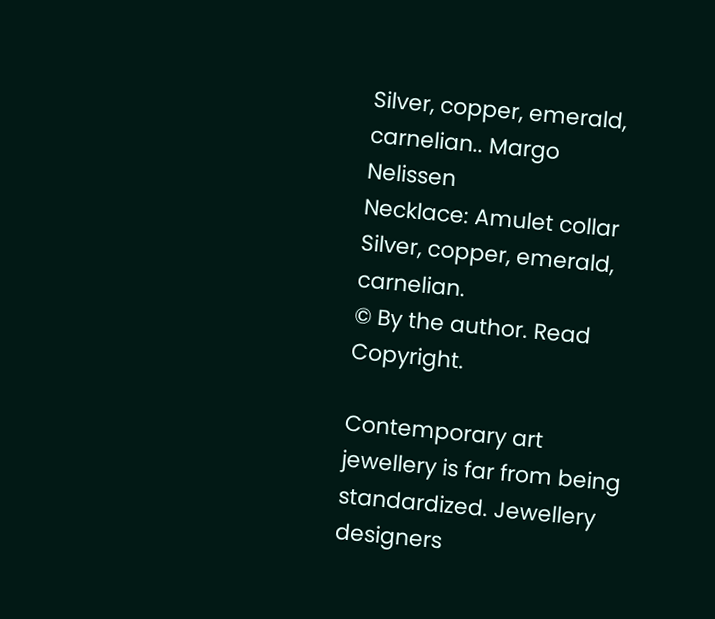Silver, copper, emerald, carnelian.. Margo Nelissen
Necklace: Amulet collar
Silver, copper, emerald, carnelian.
© By the author. Read Copyright.

Contemporary art jewellery is far from being standardized. Jewellery designers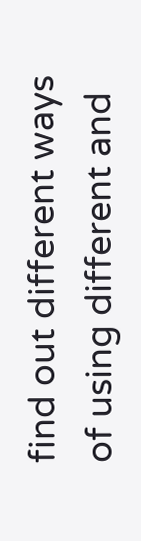find out different ways of using different and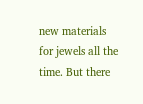new materials for jewels all the time. But there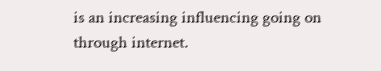is an increasing influencing going on through internet.